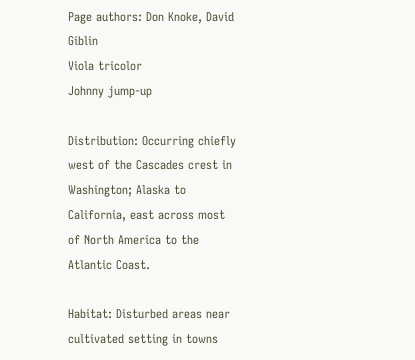Page authors: Don Knoke, David Giblin
Viola tricolor
Johnny jump-up

Distribution: Occurring chiefly west of the Cascades crest in Washington; Alaska to California, east across most of North America to the Atlantic Coast.

Habitat: Disturbed areas near cultivated setting in towns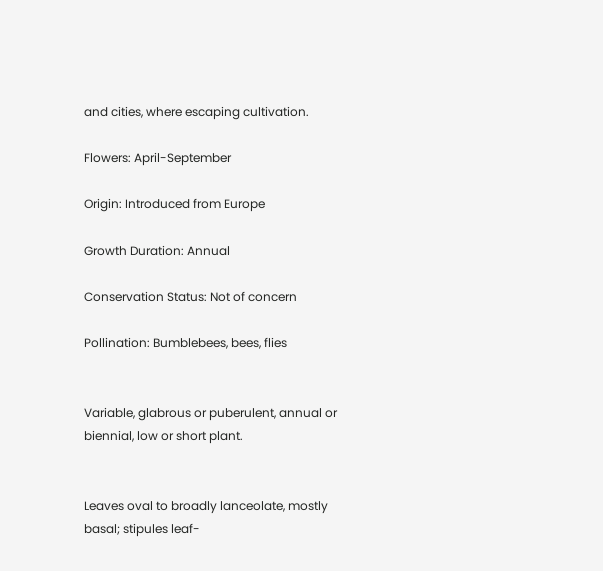and cities, where escaping cultivation.

Flowers: April-September

Origin: Introduced from Europe

Growth Duration: Annual

Conservation Status: Not of concern

Pollination: Bumblebees, bees, flies


Variable, glabrous or puberulent, annual or biennial, low or short plant.


Leaves oval to broadly lanceolate, mostly basal; stipules leaf-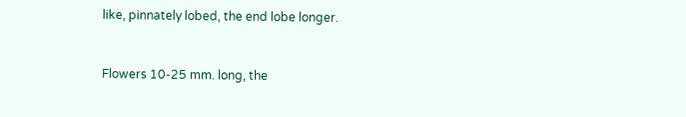like, pinnately lobed, the end lobe longer.


Flowers 10-25 mm. long, the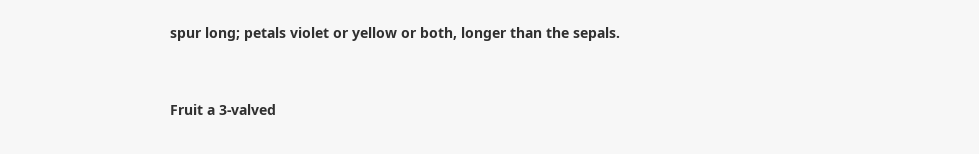spur long; petals violet or yellow or both, longer than the sepals.


Fruit a 3-valved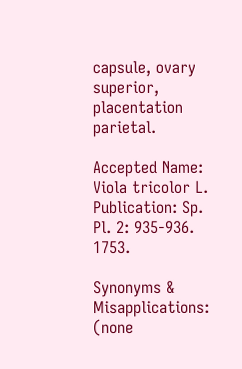capsule, ovary superior, placentation parietal.

Accepted Name:
Viola tricolor L.
Publication: Sp. Pl. 2: 935-936. 1753.

Synonyms & Misapplications:
(none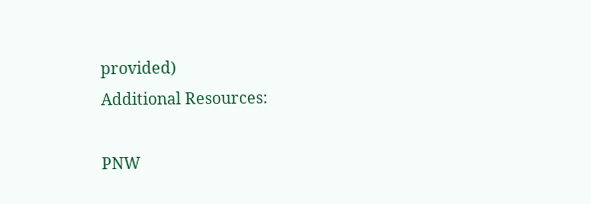provided)
Additional Resources:

PNW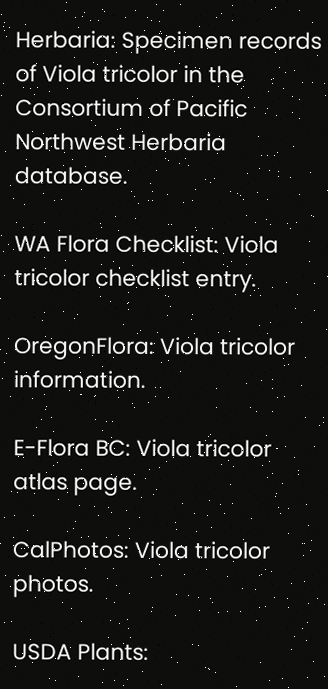Herbaria: Specimen records of Viola tricolor in the Consortium of Pacific Northwest Herbaria database.

WA Flora Checklist: Viola tricolor checklist entry.

OregonFlora: Viola tricolor information.

E-Flora BC: Viola tricolor atlas page.

CalPhotos: Viola tricolor photos.

USDA Plants: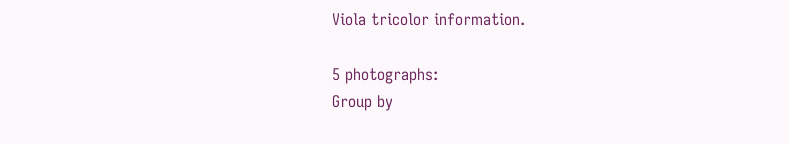Viola tricolor information.

5 photographs:
Group by